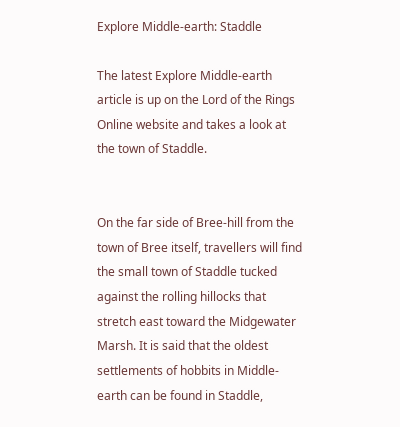Explore Middle-earth: Staddle

The latest Explore Middle-earth article is up on the Lord of the Rings Online website and takes a look at the town of Staddle.


On the far side of Bree-hill from the town of Bree itself, travellers will find the small town of Staddle tucked against the rolling hillocks that stretch east toward the Midgewater Marsh. It is said that the oldest settlements of hobbits in Middle-earth can be found in Staddle,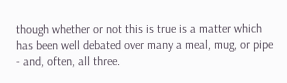though whether or not this is true is a matter which has been well debated over many a meal, mug, or pipe - and, often, all three.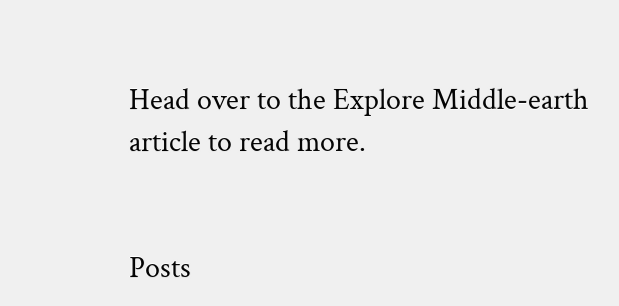Head over to the Explore Middle-earth article to read more.


Posts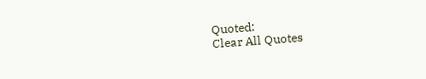Quoted:
Clear All Quotes